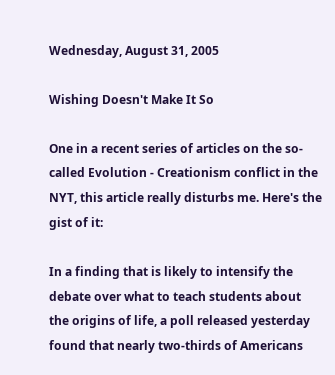Wednesday, August 31, 2005

Wishing Doesn't Make It So

One in a recent series of articles on the so-called Evolution - Creationism conflict in the NYT, this article really disturbs me. Here's the gist of it:

In a finding that is likely to intensify the debate over what to teach students about the origins of life, a poll released yesterday found that nearly two-thirds of Americans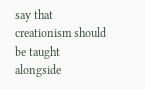say that creationism should be taught alongside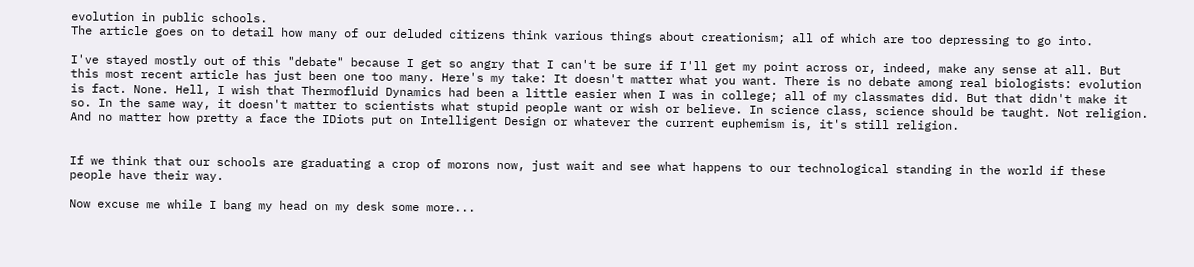evolution in public schools.
The article goes on to detail how many of our deluded citizens think various things about creationism; all of which are too depressing to go into.

I've stayed mostly out of this "debate" because I get so angry that I can't be sure if I'll get my point across or, indeed, make any sense at all. But this most recent article has just been one too many. Here's my take: It doesn't matter what you want. There is no debate among real biologists: evolution is fact. None. Hell, I wish that Thermofluid Dynamics had been a little easier when I was in college; all of my classmates did. But that didn't make it so. In the same way, it doesn't matter to scientists what stupid people want or wish or believe. In science class, science should be taught. Not religion. And no matter how pretty a face the IDiots put on Intelligent Design or whatever the current euphemism is, it's still religion.


If we think that our schools are graduating a crop of morons now, just wait and see what happens to our technological standing in the world if these people have their way.

Now excuse me while I bang my head on my desk some more...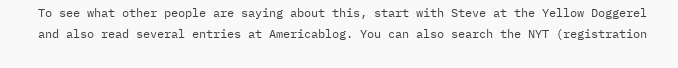To see what other people are saying about this, start with Steve at the Yellow Doggerel and also read several entries at Americablog. You can also search the NYT (registration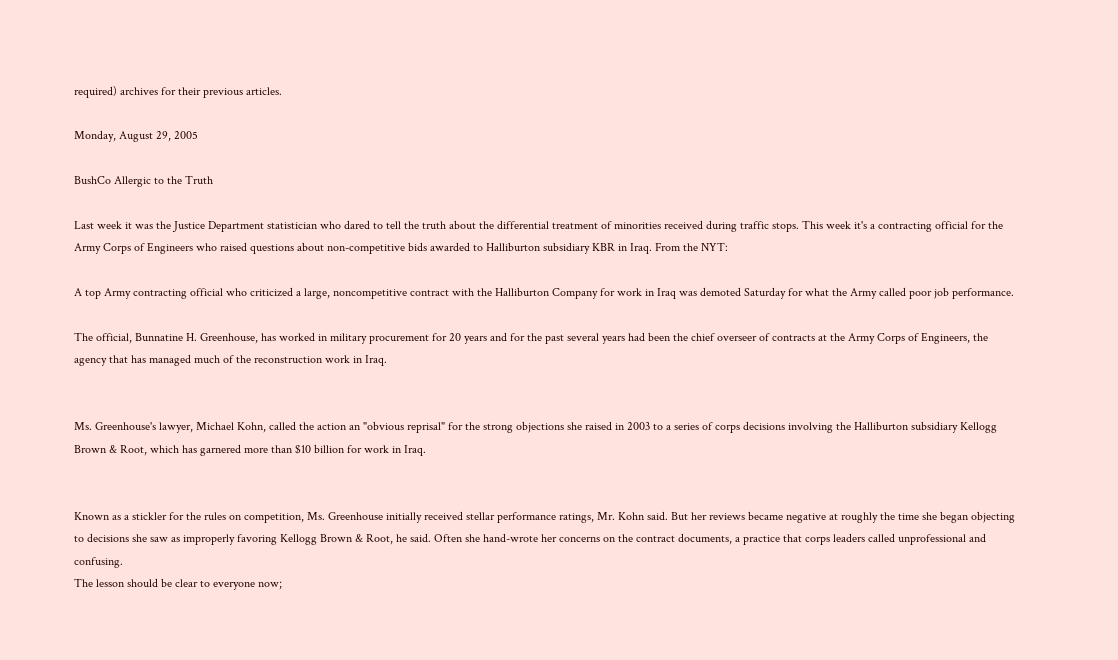required) archives for their previous articles.

Monday, August 29, 2005

BushCo Allergic to the Truth

Last week it was the Justice Department statistician who dared to tell the truth about the differential treatment of minorities received during traffic stops. This week it's a contracting official for the Army Corps of Engineers who raised questions about non-competitive bids awarded to Halliburton subsidiary KBR in Iraq. From the NYT:

A top Army contracting official who criticized a large, noncompetitive contract with the Halliburton Company for work in Iraq was demoted Saturday for what the Army called poor job performance.

The official, Bunnatine H. Greenhouse, has worked in military procurement for 20 years and for the past several years had been the chief overseer of contracts at the Army Corps of Engineers, the agency that has managed much of the reconstruction work in Iraq.


Ms. Greenhouse's lawyer, Michael Kohn, called the action an "obvious reprisal" for the strong objections she raised in 2003 to a series of corps decisions involving the Halliburton subsidiary Kellogg Brown & Root, which has garnered more than $10 billion for work in Iraq.


Known as a stickler for the rules on competition, Ms. Greenhouse initially received stellar performance ratings, Mr. Kohn said. But her reviews became negative at roughly the time she began objecting to decisions she saw as improperly favoring Kellogg Brown & Root, he said. Often she hand-wrote her concerns on the contract documents, a practice that corps leaders called unprofessional and confusing.
The lesson should be clear to everyone now;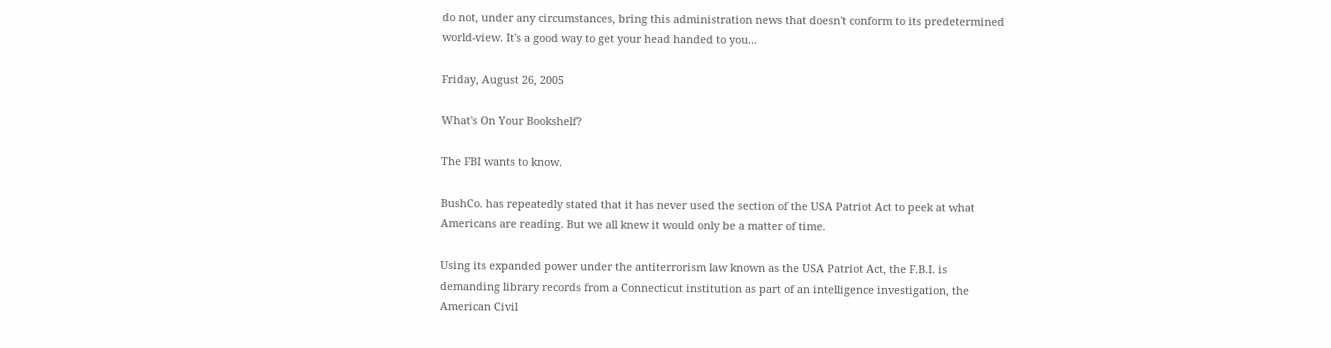do not, under any circumstances, bring this administration news that doesn't conform to its predetermined world-view. It's a good way to get your head handed to you...

Friday, August 26, 2005

What's On Your Bookshelf?

The FBI wants to know.

BushCo. has repeatedly stated that it has never used the section of the USA Patriot Act to peek at what Americans are reading. But we all knew it would only be a matter of time.

Using its expanded power under the antiterrorism law known as the USA Patriot Act, the F.B.I. is demanding library records from a Connecticut institution as part of an intelligence investigation, the American Civil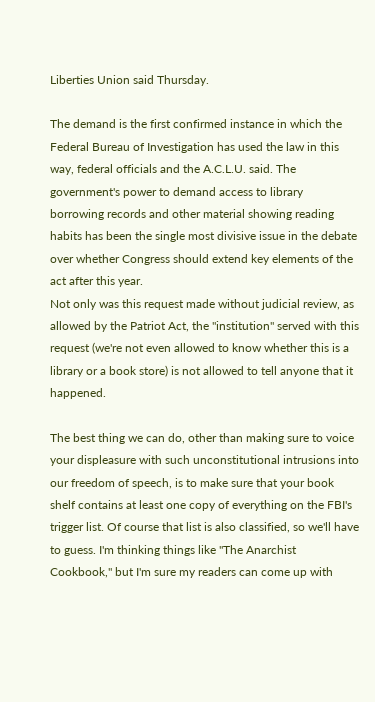Liberties Union said Thursday.

The demand is the first confirmed instance in which the Federal Bureau of Investigation has used the law in this way, federal officials and the A.C.L.U. said. The government's power to demand access to library borrowing records and other material showing reading habits has been the single most divisive issue in the debate over whether Congress should extend key elements of the act after this year.
Not only was this request made without judicial review, as allowed by the Patriot Act, the "institution" served with this request (we're not even allowed to know whether this is a library or a book store) is not allowed to tell anyone that it happened.

The best thing we can do, other than making sure to voice your displeasure with such unconstitutional intrusions into our freedom of speech, is to make sure that your book shelf contains at least one copy of everything on the FBI's trigger list. Of course that list is also classified, so we'll have to guess. I'm thinking things like "The Anarchist Cookbook," but I'm sure my readers can come up with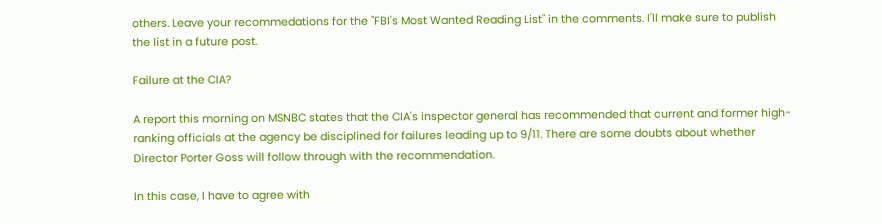others. Leave your recommedations for the "FBI's Most Wanted Reading List" in the comments. I'll make sure to publish the list in a future post.

Failure at the CIA?

A report this morning on MSNBC states that the CIA's inspector general has recommended that current and former high-ranking officials at the agency be disciplined for failures leading up to 9/11. There are some doubts about whether Director Porter Goss will follow through with the recommendation.

In this case, I have to agree with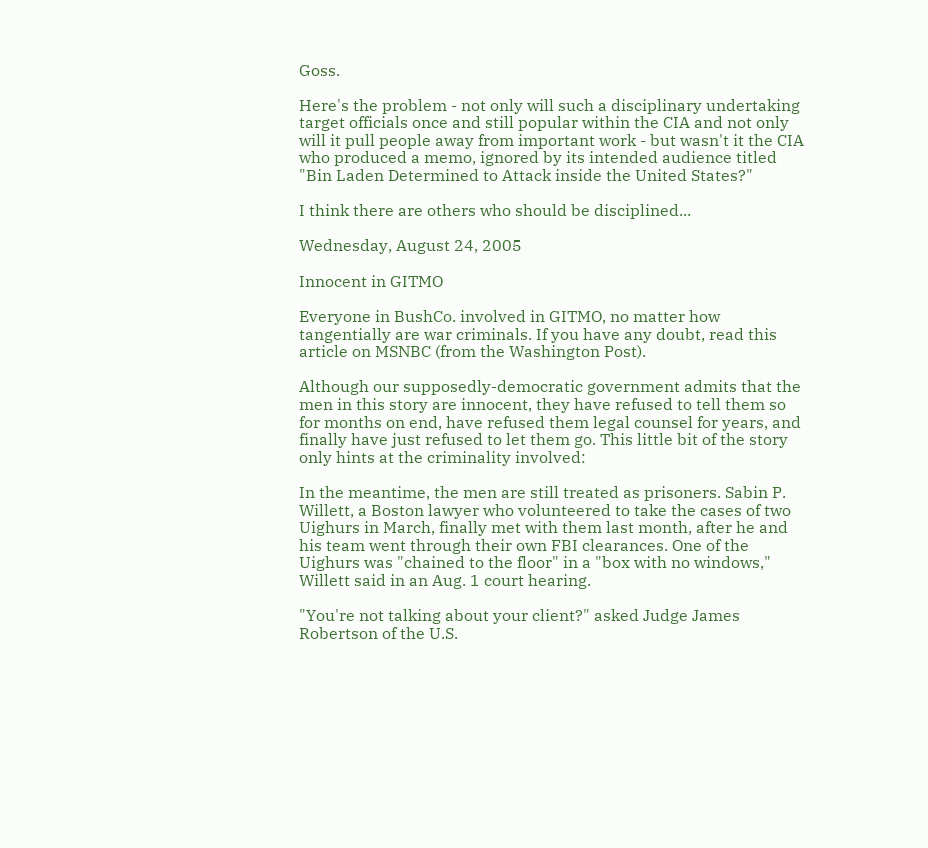Goss.

Here's the problem - not only will such a disciplinary undertaking target officials once and still popular within the CIA and not only will it pull people away from important work - but wasn't it the CIA who produced a memo, ignored by its intended audience titled "Bin Laden Determined to Attack inside the United States?"

I think there are others who should be disciplined...

Wednesday, August 24, 2005

Innocent in GITMO

Everyone in BushCo. involved in GITMO, no matter how tangentially are war criminals. If you have any doubt, read this article on MSNBC (from the Washington Post).

Although our supposedly-democratic government admits that the men in this story are innocent, they have refused to tell them so for months on end, have refused them legal counsel for years, and finally have just refused to let them go. This little bit of the story only hints at the criminality involved:

In the meantime, the men are still treated as prisoners. Sabin P. Willett, a Boston lawyer who volunteered to take the cases of two Uighurs in March, finally met with them last month, after he and his team went through their own FBI clearances. One of the Uighurs was "chained to the floor" in a "box with no windows," Willett said in an Aug. 1 court hearing.

"You're not talking about your client?" asked Judge James Robertson of the U.S.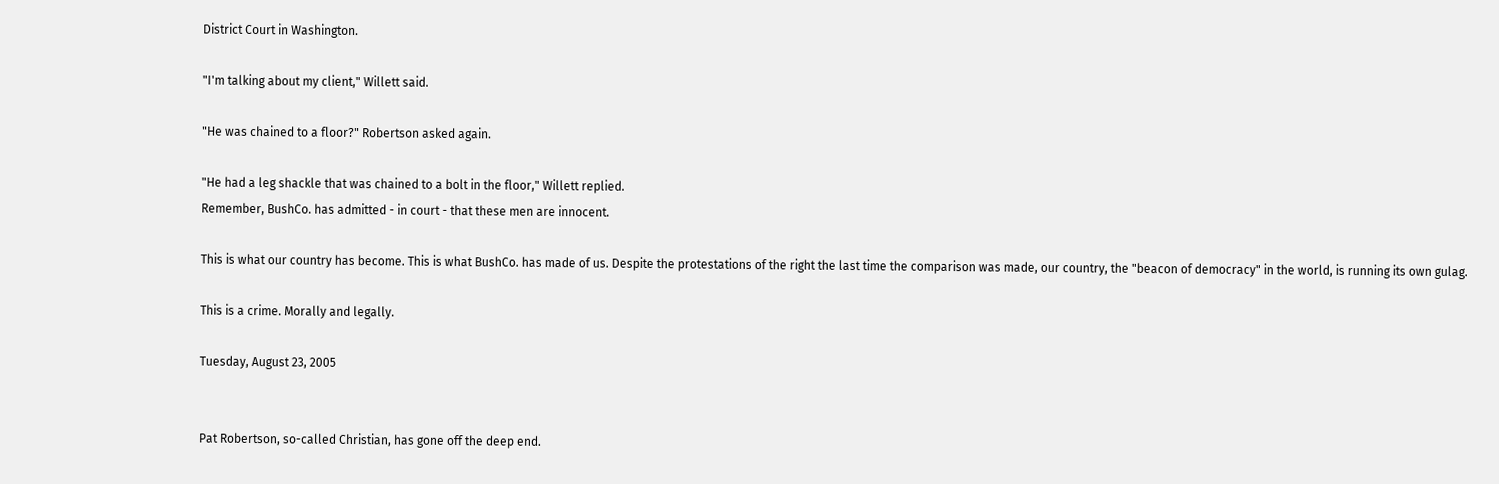District Court in Washington.

"I'm talking about my client," Willett said.

"He was chained to a floor?" Robertson asked again.

"He had a leg shackle that was chained to a bolt in the floor," Willett replied.
Remember, BushCo. has admitted - in court - that these men are innocent.

This is what our country has become. This is what BushCo. has made of us. Despite the protestations of the right the last time the comparison was made, our country, the "beacon of democracy" in the world, is running its own gulag.

This is a crime. Morally and legally.

Tuesday, August 23, 2005


Pat Robertson, so-called Christian, has gone off the deep end.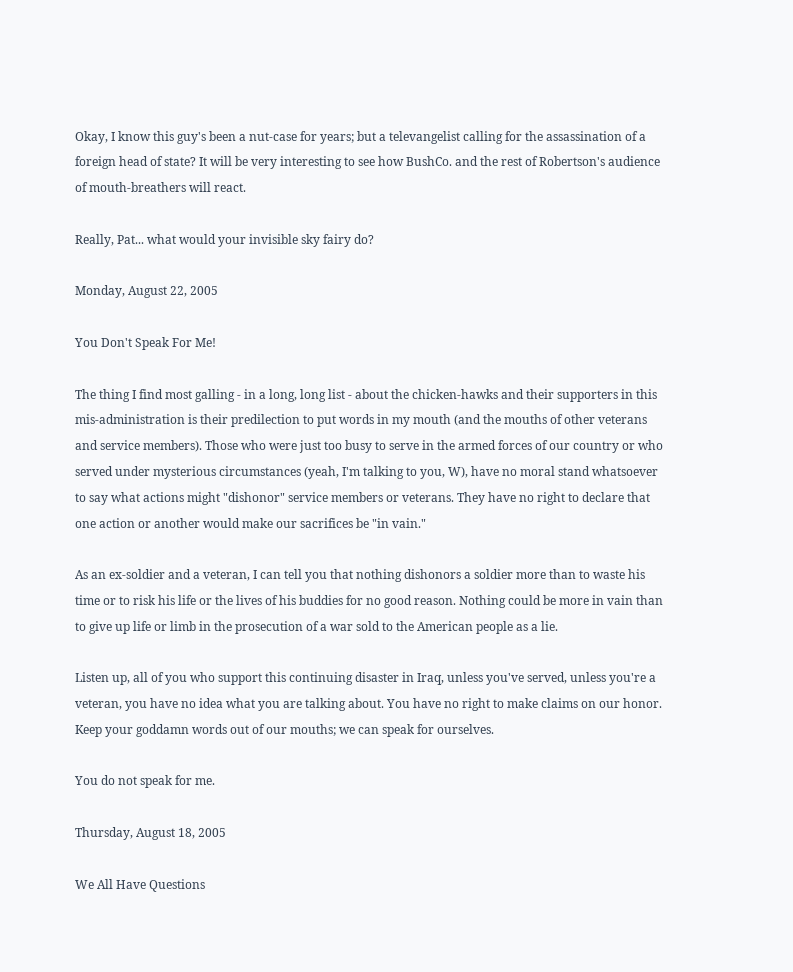Okay, I know this guy's been a nut-case for years; but a televangelist calling for the assassination of a foreign head of state? It will be very interesting to see how BushCo. and the rest of Robertson's audience of mouth-breathers will react.

Really, Pat... what would your invisible sky fairy do?

Monday, August 22, 2005

You Don't Speak For Me!

The thing I find most galling - in a long, long list - about the chicken-hawks and their supporters in this mis-administration is their predilection to put words in my mouth (and the mouths of other veterans and service members). Those who were just too busy to serve in the armed forces of our country or who served under mysterious circumstances (yeah, I'm talking to you, W), have no moral stand whatsoever to say what actions might "dishonor" service members or veterans. They have no right to declare that one action or another would make our sacrifices be "in vain."

As an ex-soldier and a veteran, I can tell you that nothing dishonors a soldier more than to waste his time or to risk his life or the lives of his buddies for no good reason. Nothing could be more in vain than to give up life or limb in the prosecution of a war sold to the American people as a lie.

Listen up, all of you who support this continuing disaster in Iraq, unless you've served, unless you're a veteran, you have no idea what you are talking about. You have no right to make claims on our honor. Keep your goddamn words out of our mouths; we can speak for ourselves.

You do not speak for me.

Thursday, August 18, 2005

We All Have Questions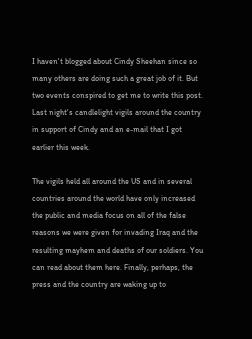I haven't blogged about Cindy Sheehan since so many others are doing such a great job of it. But two events conspired to get me to write this post. Last night's candlelight vigils around the country in support of Cindy and an e-mail that I got earlier this week.

The vigils held all around the US and in several countries around the world have only increased the public and media focus on all of the false reasons we were given for invading Iraq and the resulting mayhem and deaths of our soldiers. You can read about them here. Finally, perhaps, the press and the country are waking up to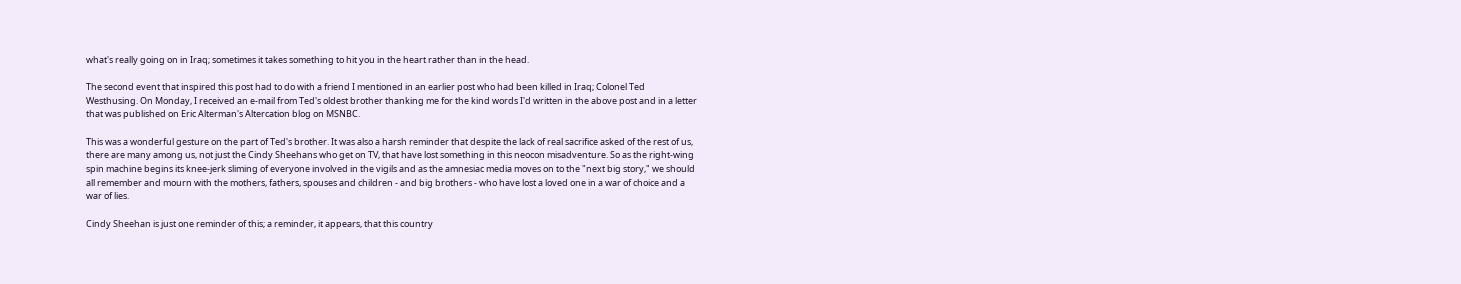what's really going on in Iraq; sometimes it takes something to hit you in the heart rather than in the head.

The second event that inspired this post had to do with a friend I mentioned in an earlier post who had been killed in Iraq; Colonel Ted Westhusing. On Monday, I received an e-mail from Ted's oldest brother thanking me for the kind words I'd written in the above post and in a letter that was published on Eric Alterman's Altercation blog on MSNBC.

This was a wonderful gesture on the part of Ted's brother. It was also a harsh reminder that despite the lack of real sacrifice asked of the rest of us, there are many among us, not just the Cindy Sheehans who get on TV, that have lost something in this neocon misadventure. So as the right-wing spin machine begins its knee-jerk sliming of everyone involved in the vigils and as the amnesiac media moves on to the "next big story," we should all remember and mourn with the mothers, fathers, spouses and children - and big brothers - who have lost a loved one in a war of choice and a war of lies.

Cindy Sheehan is just one reminder of this; a reminder, it appears, that this country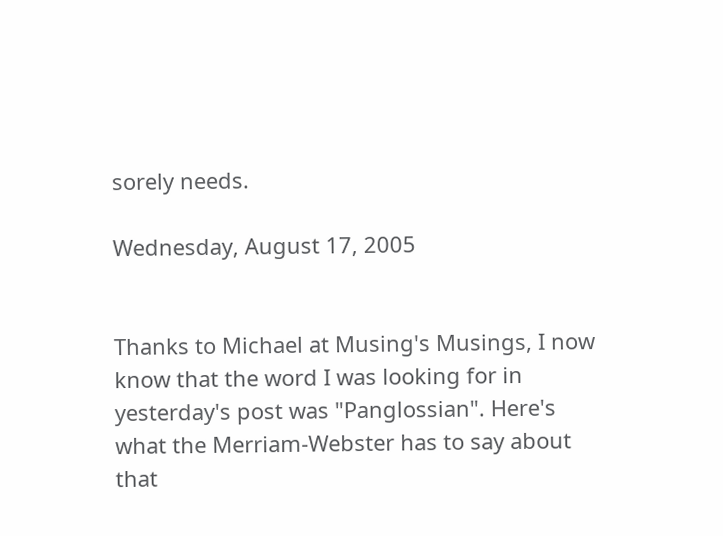sorely needs.

Wednesday, August 17, 2005


Thanks to Michael at Musing's Musings, I now know that the word I was looking for in yesterday's post was "Panglossian". Here's what the Merriam-Webster has to say about that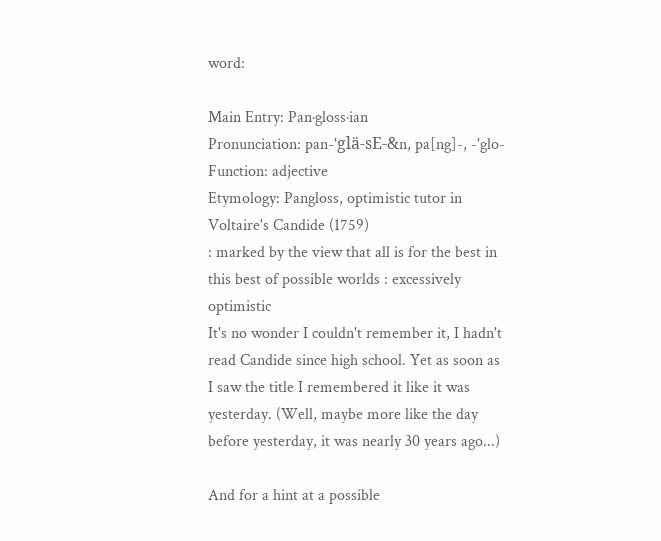word:

Main Entry: Pan·gloss·ian
Pronunciation: pan-'glä-sE-&n, pa[ng]-, -'glo-
Function: adjective
Etymology: Pangloss, optimistic tutor in Voltaire's Candide (1759)
: marked by the view that all is for the best in this best of possible worlds : excessively optimistic
It's no wonder I couldn't remember it, I hadn't read Candide since high school. Yet as soon as I saw the title I remembered it like it was yesterday. (Well, maybe more like the day before yesterday, it was nearly 30 years ago...)

And for a hint at a possible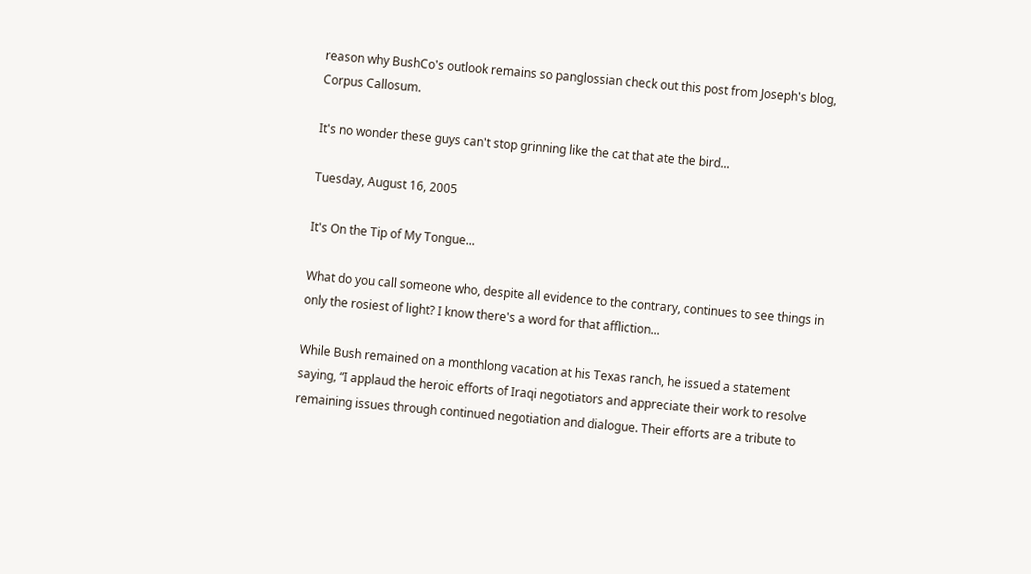reason why BushCo's outlook remains so panglossian check out this post from Joseph's blog, Corpus Callosum.

It's no wonder these guys can't stop grinning like the cat that ate the bird...

Tuesday, August 16, 2005

It's On the Tip of My Tongue...

What do you call someone who, despite all evidence to the contrary, continues to see things in only the rosiest of light? I know there's a word for that affliction...

While Bush remained on a monthlong vacation at his Texas ranch, he issued a statement saying, “I applaud the heroic efforts of Iraqi negotiators and appreciate their work to resolve remaining issues through continued negotiation and dialogue. Their efforts are a tribute to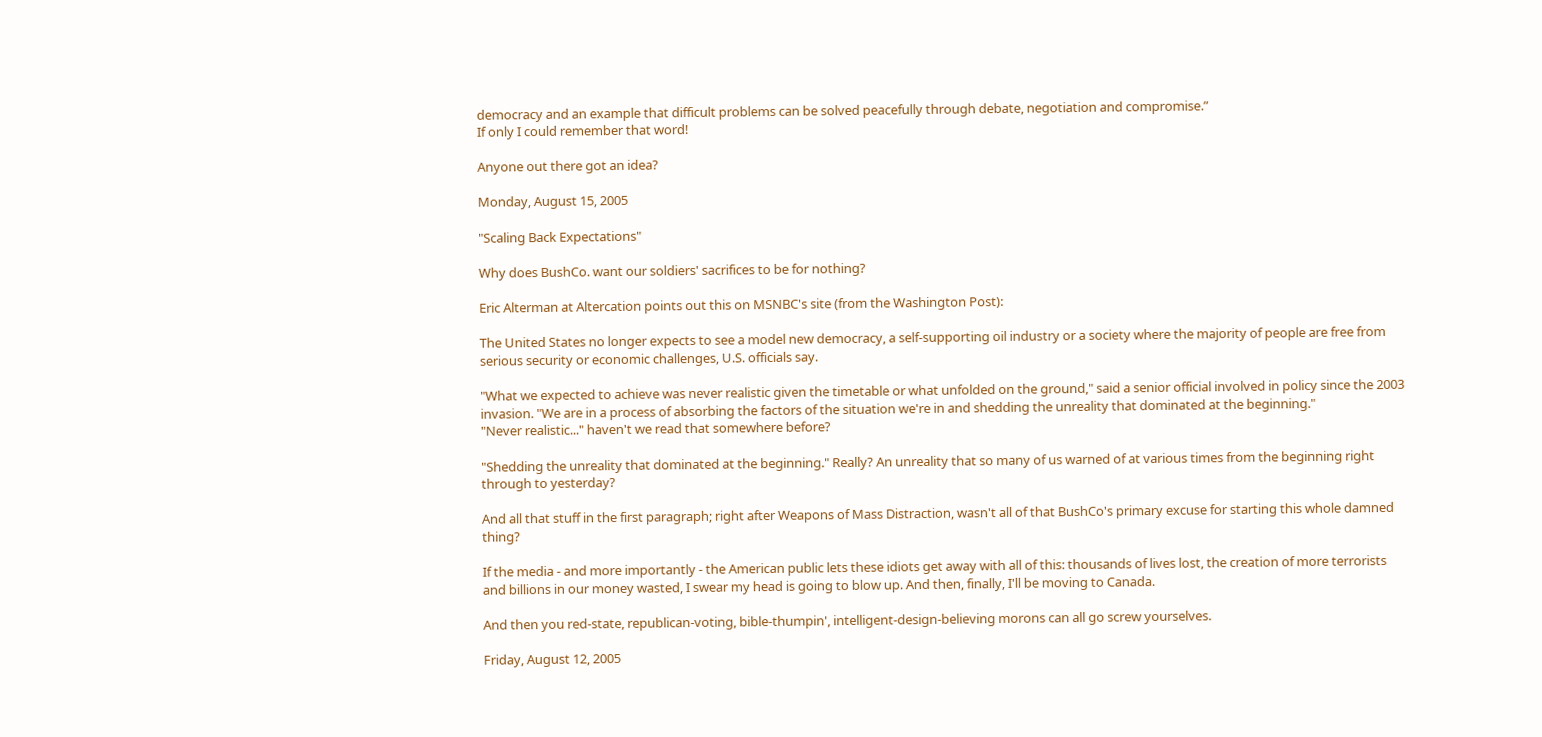democracy and an example that difficult problems can be solved peacefully through debate, negotiation and compromise.”
If only I could remember that word!

Anyone out there got an idea?

Monday, August 15, 2005

"Scaling Back Expectations"

Why does BushCo. want our soldiers' sacrifices to be for nothing?

Eric Alterman at Altercation points out this on MSNBC's site (from the Washington Post):

The United States no longer expects to see a model new democracy, a self-supporting oil industry or a society where the majority of people are free from serious security or economic challenges, U.S. officials say.

"What we expected to achieve was never realistic given the timetable or what unfolded on the ground," said a senior official involved in policy since the 2003 invasion. "We are in a process of absorbing the factors of the situation we're in and shedding the unreality that dominated at the beginning."
"Never realistic..." haven't we read that somewhere before?

"Shedding the unreality that dominated at the beginning." Really? An unreality that so many of us warned of at various times from the beginning right through to yesterday?

And all that stuff in the first paragraph; right after Weapons of Mass Distraction, wasn't all of that BushCo's primary excuse for starting this whole damned thing?

If the media - and more importantly - the American public lets these idiots get away with all of this: thousands of lives lost, the creation of more terrorists and billions in our money wasted, I swear my head is going to blow up. And then, finally, I'll be moving to Canada.

And then you red-state, republican-voting, bible-thumpin', intelligent-design-believing morons can all go screw yourselves.

Friday, August 12, 2005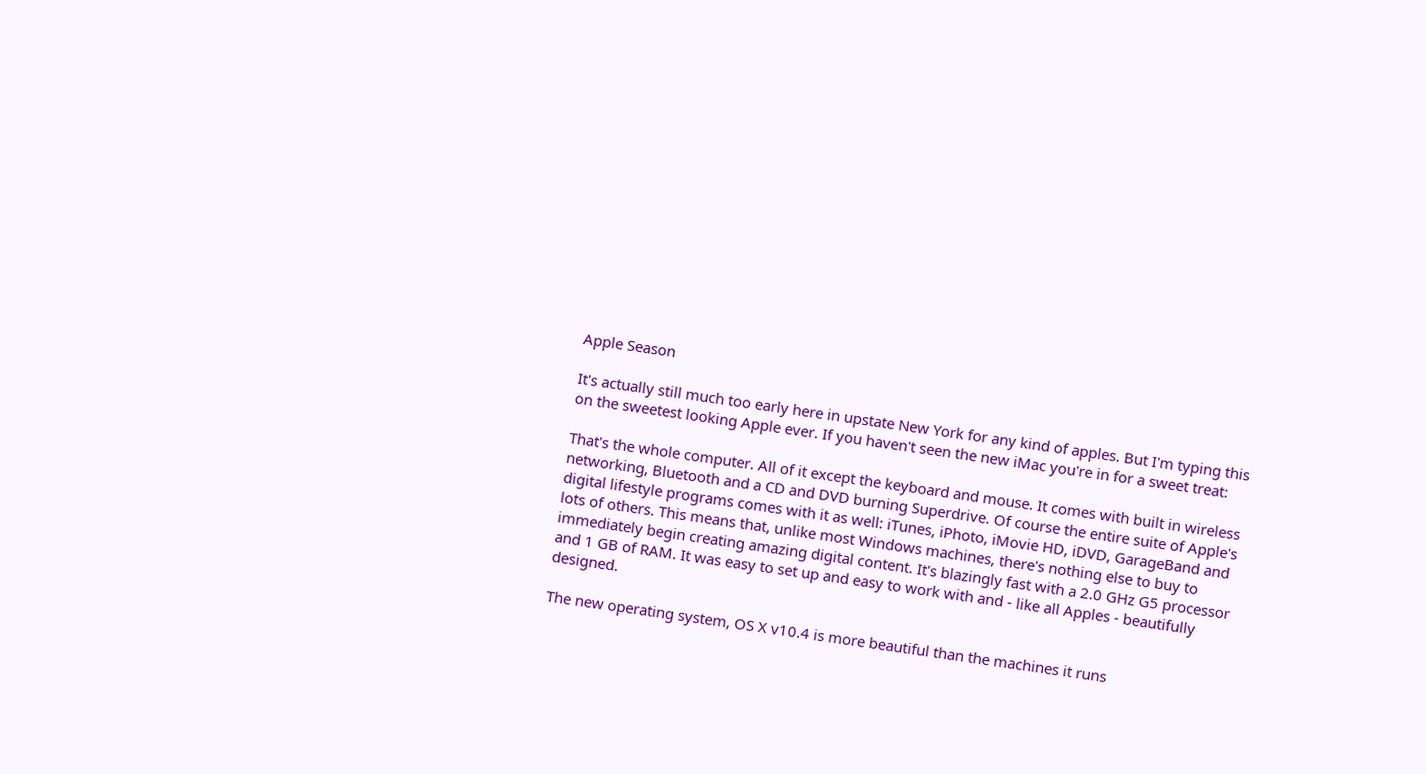Apple Season

It's actually still much too early here in upstate New York for any kind of apples. But I'm typing this on the sweetest looking Apple ever. If you haven't seen the new iMac you're in for a sweet treat:

That's the whole computer. All of it except the keyboard and mouse. It comes with built in wireless networking, Bluetooth and a CD and DVD burning Superdrive. Of course the entire suite of Apple's digital lifestyle programs comes with it as well: iTunes, iPhoto, iMovie HD, iDVD, GarageBand and lots of others. This means that, unlike most Windows machines, there's nothing else to buy to immediately begin creating amazing digital content. It's blazingly fast with a 2.0 GHz G5 processor and 1 GB of RAM. It was easy to set up and easy to work with and - like all Apples - beautifully designed.

The new operating system, OS X v10.4 is more beautiful than the machines it runs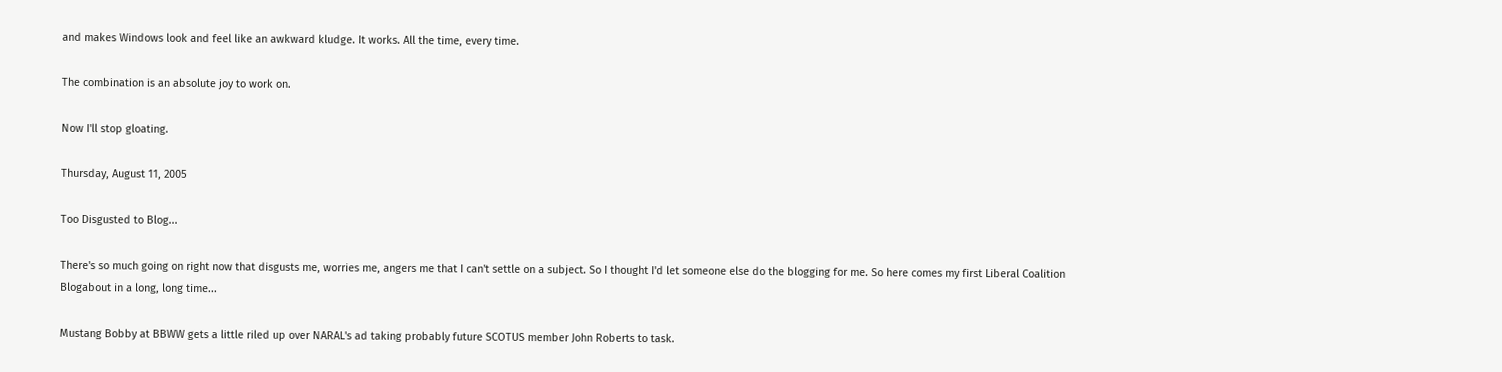and makes Windows look and feel like an awkward kludge. It works. All the time, every time.

The combination is an absolute joy to work on.

Now I'll stop gloating.

Thursday, August 11, 2005

Too Disgusted to Blog...

There's so much going on right now that disgusts me, worries me, angers me that I can't settle on a subject. So I thought I'd let someone else do the blogging for me. So here comes my first Liberal Coalition Blogabout in a long, long time...

Mustang Bobby at BBWW gets a little riled up over NARAL's ad taking probably future SCOTUS member John Roberts to task.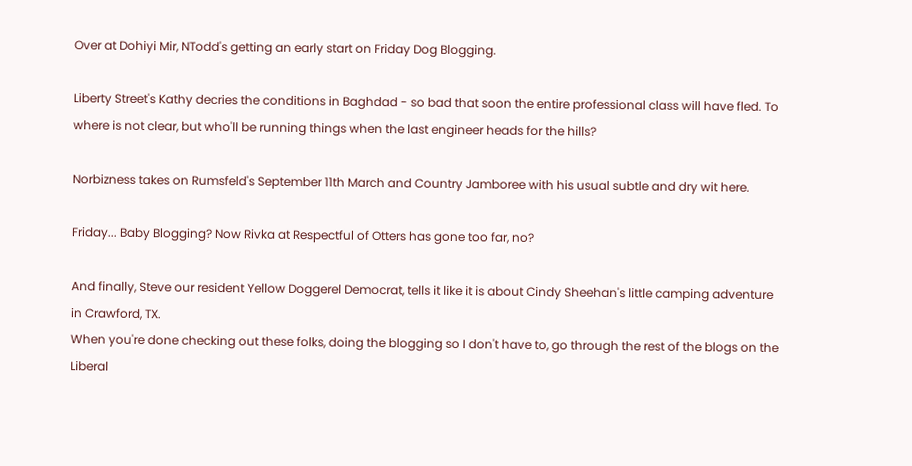Over at Dohiyi Mir, NTodd's getting an early start on Friday Dog Blogging.

Liberty Street's Kathy decries the conditions in Baghdad - so bad that soon the entire professional class will have fled. To where is not clear, but who'll be running things when the last engineer heads for the hills?

Norbizness takes on Rumsfeld's September 11th March and Country Jamboree with his usual subtle and dry wit here.

Friday... Baby Blogging? Now Rivka at Respectful of Otters has gone too far, no?

And finally, Steve our resident Yellow Doggerel Democrat, tells it like it is about Cindy Sheehan's little camping adventure in Crawford, TX.
When you're done checking out these folks, doing the blogging so I don't have to, go through the rest of the blogs on the Liberal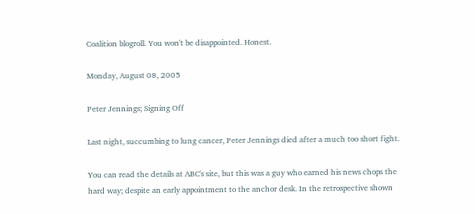Coalition blogroll. You won't be disappointed. Honest.

Monday, August 08, 2005

Peter Jennings; Signing Off

Last night, succumbing to lung cancer, Peter Jennings died after a much too short fight.

You can read the details at ABC's site, but this was a guy who earned his news chops the hard way; despite an early appointment to the anchor desk. In the retrospective shown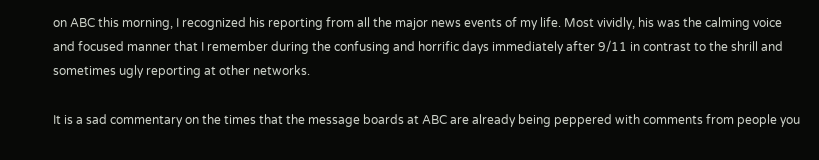on ABC this morning, I recognized his reporting from all the major news events of my life. Most vividly, his was the calming voice and focused manner that I remember during the confusing and horrific days immediately after 9/11 in contrast to the shrill and sometimes ugly reporting at other networks.

It is a sad commentary on the times that the message boards at ABC are already being peppered with comments from people you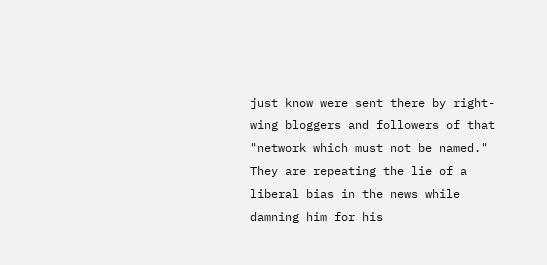just know were sent there by right-wing bloggers and followers of that "network which must not be named." They are repeating the lie of a liberal bias in the news while damning him for his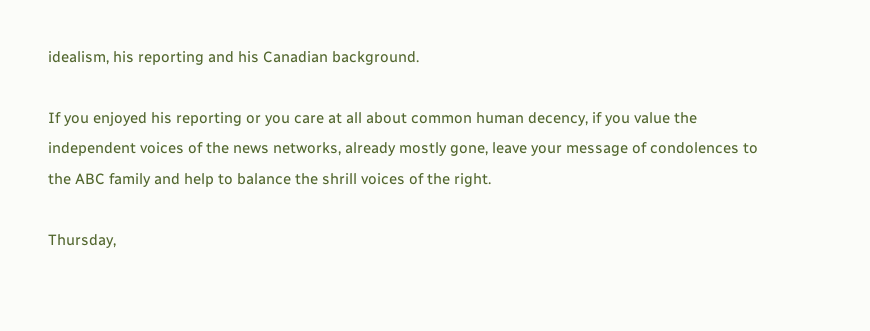idealism, his reporting and his Canadian background.

If you enjoyed his reporting or you care at all about common human decency, if you value the independent voices of the news networks, already mostly gone, leave your message of condolences to the ABC family and help to balance the shrill voices of the right.

Thursday,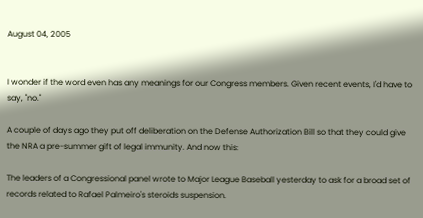August 04, 2005


I wonder if the word even has any meanings for our Congress members. Given recent events, I'd have to say, "no."

A couple of days ago they put off deliberation on the Defense Authorization Bill so that they could give the NRA a pre-summer gift of legal immunity. And now this:

The leaders of a Congressional panel wrote to Major League Baseball yesterday to ask for a broad set of records related to Rafael Palmeiro's steroids suspension.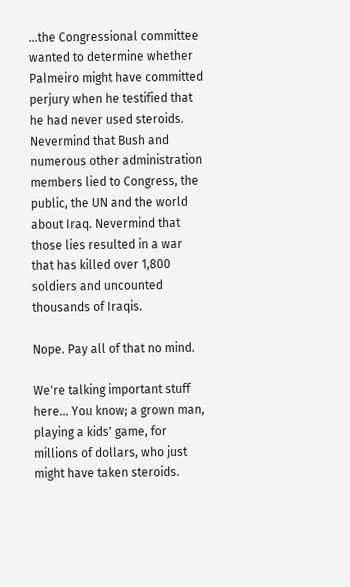...the Congressional committee wanted to determine whether Palmeiro might have committed perjury when he testified that he had never used steroids.
Nevermind that Bush and numerous other administration members lied to Congress, the public, the UN and the world about Iraq. Nevermind that those lies resulted in a war that has killed over 1,800 soldiers and uncounted thousands of Iraqis.

Nope. Pay all of that no mind.

We're talking important stuff here... You know; a grown man, playing a kids' game, for millions of dollars, who just might have taken steroids.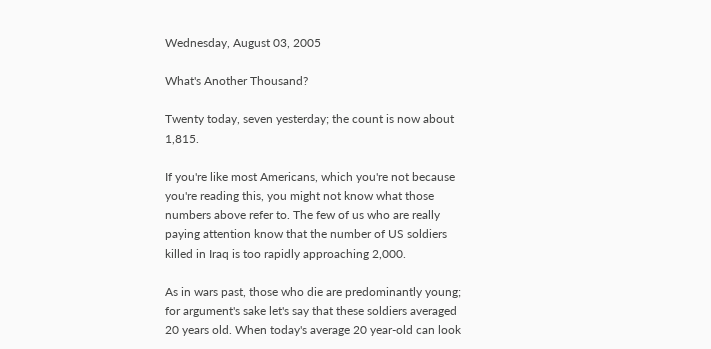Wednesday, August 03, 2005

What's Another Thousand?

Twenty today, seven yesterday; the count is now about 1,815.

If you're like most Americans, which you're not because you're reading this, you might not know what those numbers above refer to. The few of us who are really paying attention know that the number of US soldiers killed in Iraq is too rapidly approaching 2,000.

As in wars past, those who die are predominantly young; for argument's sake let's say that these soldiers averaged 20 years old. When today's average 20 year-old can look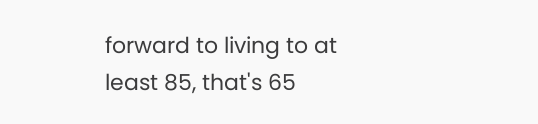forward to living to at least 85, that's 65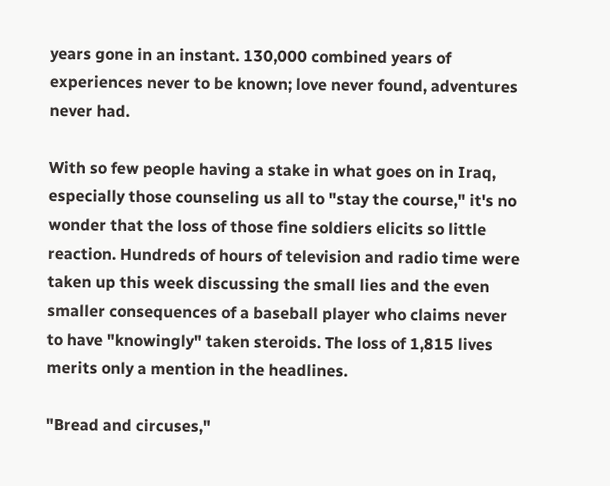years gone in an instant. 130,000 combined years of experiences never to be known; love never found, adventures never had.

With so few people having a stake in what goes on in Iraq, especially those counseling us all to "stay the course," it's no wonder that the loss of those fine soldiers elicits so little reaction. Hundreds of hours of television and radio time were taken up this week discussing the small lies and the even smaller consequences of a baseball player who claims never to have "knowingly" taken steroids. The loss of 1,815 lives merits only a mention in the headlines.

"Bread and circuses,"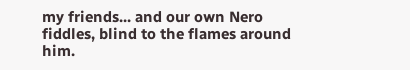my friends... and our own Nero fiddles, blind to the flames around him.